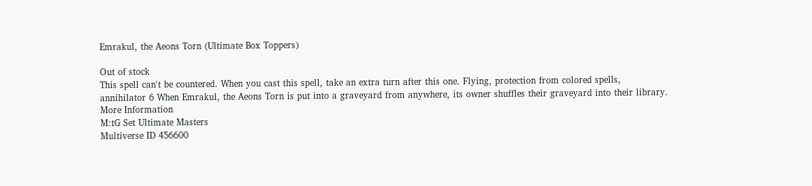Emrakul, the Aeons Torn (Ultimate Box Toppers)

Out of stock
This spell can't be countered. When you cast this spell, take an extra turn after this one. Flying, protection from colored spells, annihilator 6 When Emrakul, the Aeons Torn is put into a graveyard from anywhere, its owner shuffles their graveyard into their library.
More Information
M:tG Set Ultimate Masters
Multiverse ID 456600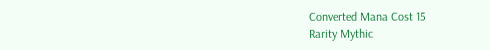Converted Mana Cost 15
Rarity Mythic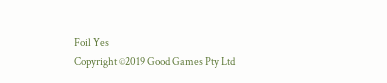Foil Yes
Copyright ©2019 Good Games Pty Ltd